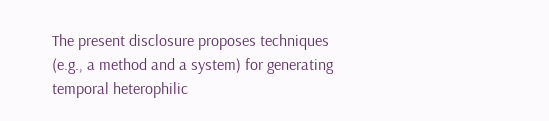The present disclosure proposes techniques (e.g., a method and a system) for generating temporal heterophilic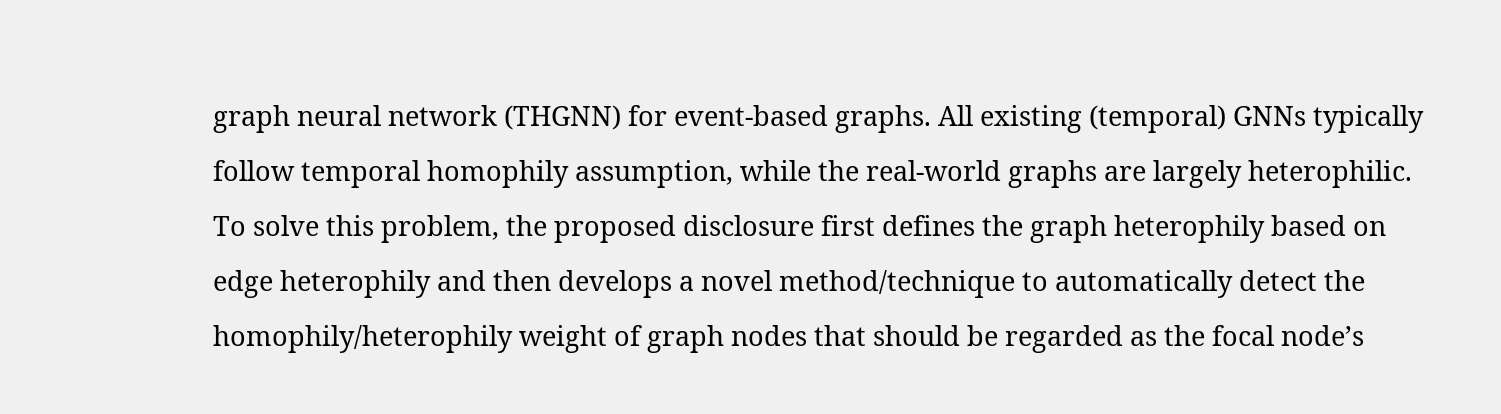graph neural network (THGNN) for event-based graphs. All existing (temporal) GNNs typically follow temporal homophily assumption, while the real-world graphs are largely heterophilic. To solve this problem, the proposed disclosure first defines the graph heterophily based on edge heterophily and then develops a novel method/technique to automatically detect the homophily/heterophily weight of graph nodes that should be regarded as the focal node’s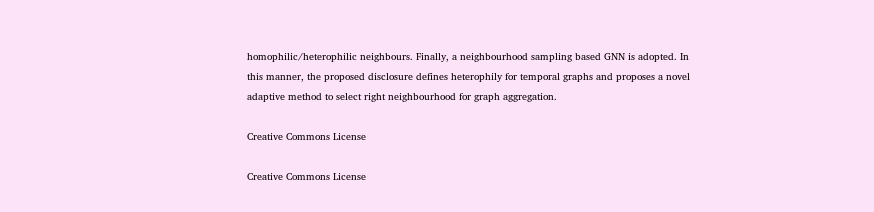homophilic/heterophilic neighbours. Finally, a neighbourhood sampling based GNN is adopted. In this manner, the proposed disclosure defines heterophily for temporal graphs and proposes a novel adaptive method to select right neighbourhood for graph aggregation.

Creative Commons License

Creative Commons License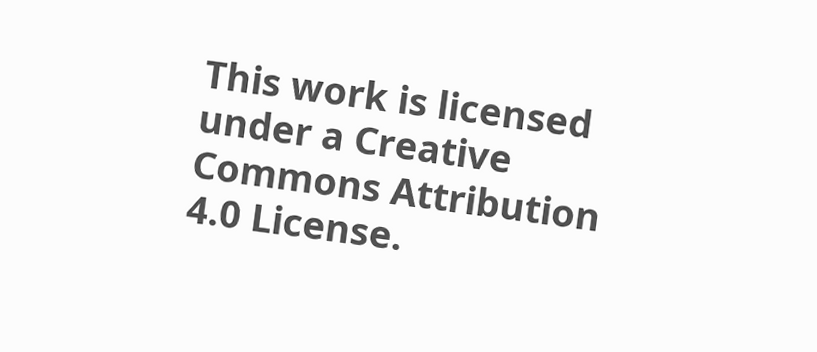This work is licensed under a Creative Commons Attribution 4.0 License.